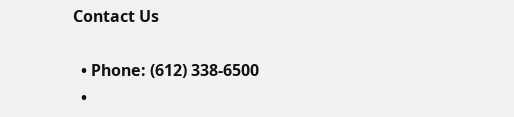Contact Us

  • Phone: (612) 338-6500
  •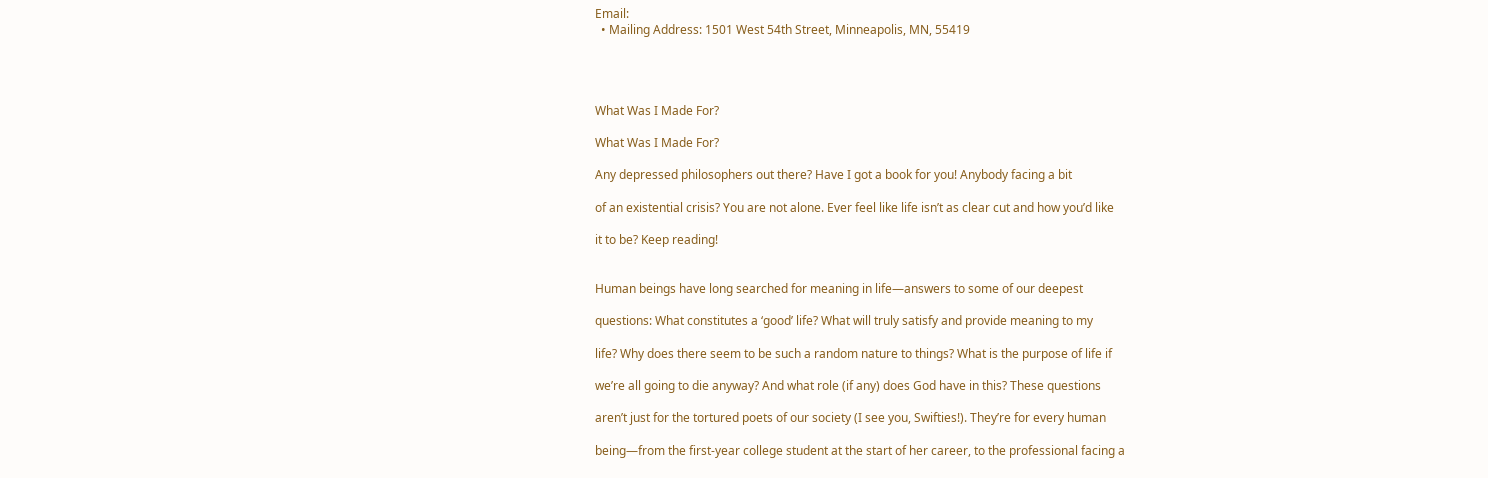Email:
  • Mailing Address: 1501 West 54th Street, Minneapolis, MN, 55419




What Was I Made For?

What Was I Made For?

Any depressed philosophers out there? Have I got a book for you! Anybody facing a bit

of an existential crisis? You are not alone. Ever feel like life isn’t as clear cut and how you’d like

it to be? Keep reading!


Human beings have long searched for meaning in life—answers to some of our deepest

questions: What constitutes a ‘good’ life? What will truly satisfy and provide meaning to my

life? Why does there seem to be such a random nature to things? What is the purpose of life if

we’re all going to die anyway? And what role (if any) does God have in this? These questions

aren’t just for the tortured poets of our society (I see you, Swifties!). They’re for every human

being—from the first-year college student at the start of her career, to the professional facing a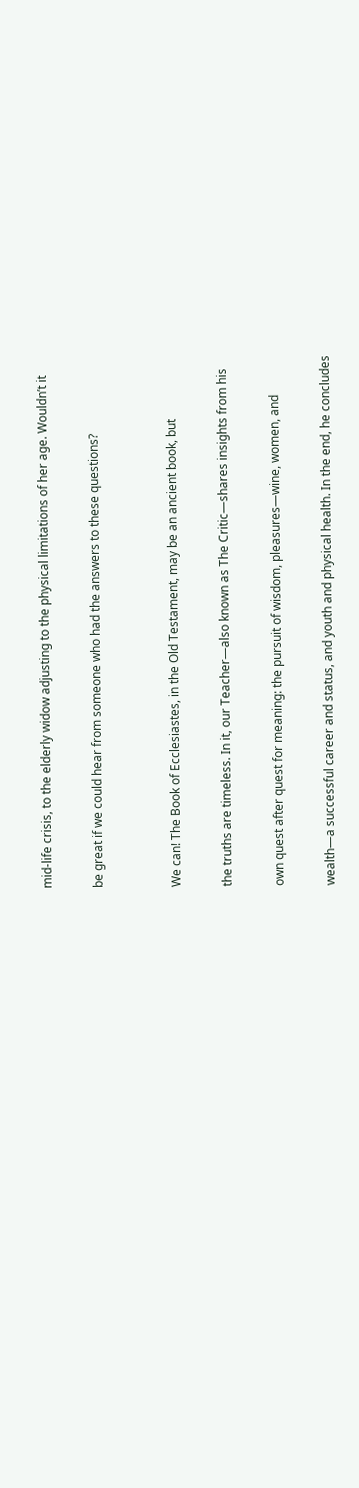mid-life crisis, to the elderly widow adjusting to the physical limitations of her age. Wouldn’t it

be great if we could hear from someone who had the answers to these questions?


We can! The Book of Ecclesiastes, in the Old Testament, may be an ancient book, but

the truths are timeless. In it, our Teacher—also known as The Critic—shares insights from his

own quest after quest for meaning: the pursuit of wisdom, pleasures—wine, women, and

wealth—a successful career and status, and youth and physical health. In the end, he concludes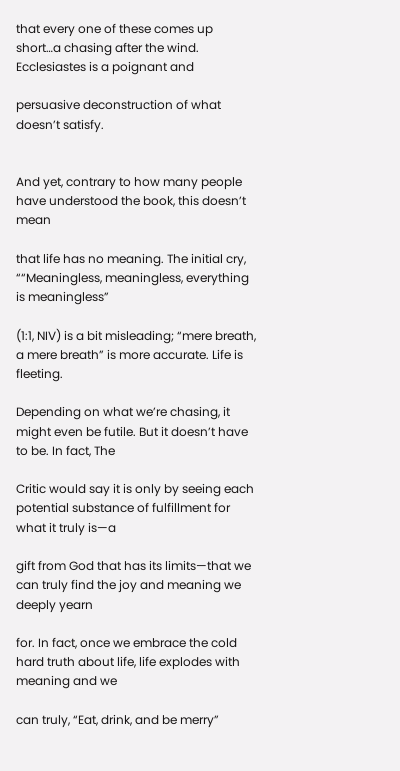that every one of these comes up short…a chasing after the wind. Ecclesiastes is a poignant and

persuasive deconstruction of what doesn’t satisfy.


And yet, contrary to how many people have understood the book, this doesn’t mean

that life has no meaning. The initial cry, ““Meaningless, meaningless, everything is meaningless”

(1:1, NIV) is a bit misleading; “mere breath, a mere breath” is more accurate. Life is fleeting.

Depending on what we’re chasing, it might even be futile. But it doesn’t have to be. In fact, The

Critic would say it is only by seeing each potential substance of fulfillment for what it truly is—a

gift from God that has its limits—that we can truly find the joy and meaning we deeply yearn

for. In fact, once we embrace the cold hard truth about life, life explodes with meaning and we

can truly, “Eat, drink, and be merry”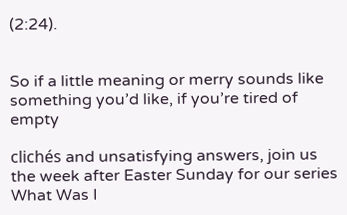(2:24).


So if a little meaning or merry sounds like something you’d like, if you’re tired of empty

clichés and unsatisfying answers, join us the week after Easter Sunday for our series What Was I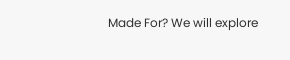Made For? We will explore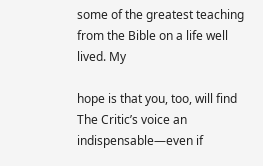some of the greatest teaching from the Bible on a life well lived. My

hope is that you, too, will find The Critic’s voice an indispensable—even if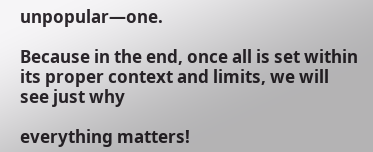unpopular—one.

Because in the end, once all is set within its proper context and limits, we will see just why

everything matters!